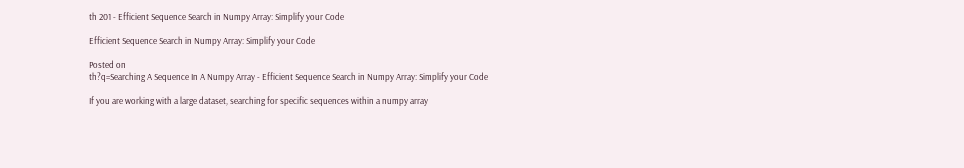th 201 - Efficient Sequence Search in Numpy Array: Simplify your Code

Efficient Sequence Search in Numpy Array: Simplify your Code

Posted on
th?q=Searching A Sequence In A Numpy Array - Efficient Sequence Search in Numpy Array: Simplify your Code

If you are working with a large dataset, searching for specific sequences within a numpy array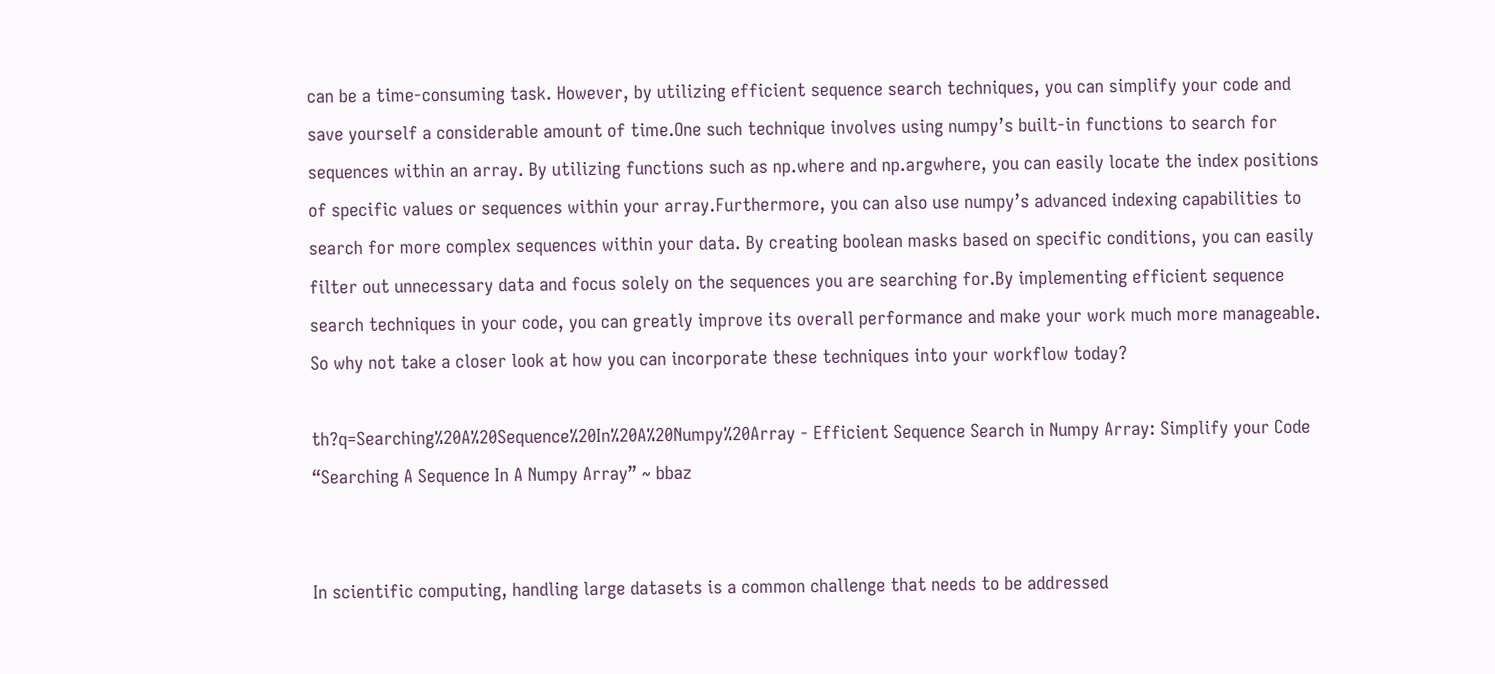can be a time-consuming task. However, by utilizing efficient sequence search techniques, you can simplify your code and save yourself a considerable amount of time.One such technique involves using numpy’s built-in functions to search for sequences within an array. By utilizing functions such as np.where and np.argwhere, you can easily locate the index positions of specific values or sequences within your array.Furthermore, you can also use numpy’s advanced indexing capabilities to search for more complex sequences within your data. By creating boolean masks based on specific conditions, you can easily filter out unnecessary data and focus solely on the sequences you are searching for.By implementing efficient sequence search techniques in your code, you can greatly improve its overall performance and make your work much more manageable. So why not take a closer look at how you can incorporate these techniques into your workflow today?

th?q=Searching%20A%20Sequence%20In%20A%20Numpy%20Array - Efficient Sequence Search in Numpy Array: Simplify your Code
“Searching A Sequence In A Numpy Array” ~ bbaz


In scientific computing, handling large datasets is a common challenge that needs to be addressed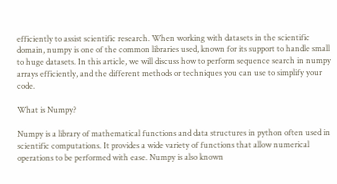efficiently to assist scientific research. When working with datasets in the scientific domain, numpy is one of the common libraries used, known for its support to handle small to huge datasets. In this article, we will discuss how to perform sequence search in numpy arrays efficiently, and the different methods or techniques you can use to simplify your code.

What is Numpy?

Numpy is a library of mathematical functions and data structures in python often used in scientific computations. It provides a wide variety of functions that allow numerical operations to be performed with ease. Numpy is also known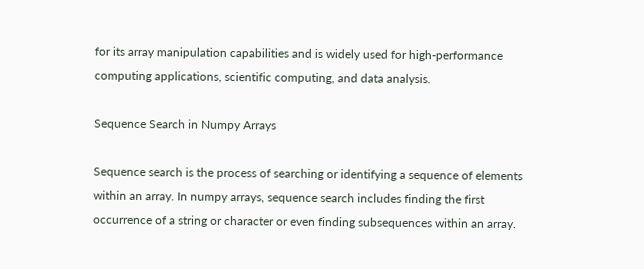for its array manipulation capabilities and is widely used for high-performance computing applications, scientific computing, and data analysis.

Sequence Search in Numpy Arrays

Sequence search is the process of searching or identifying a sequence of elements within an array. In numpy arrays, sequence search includes finding the first occurrence of a string or character or even finding subsequences within an array.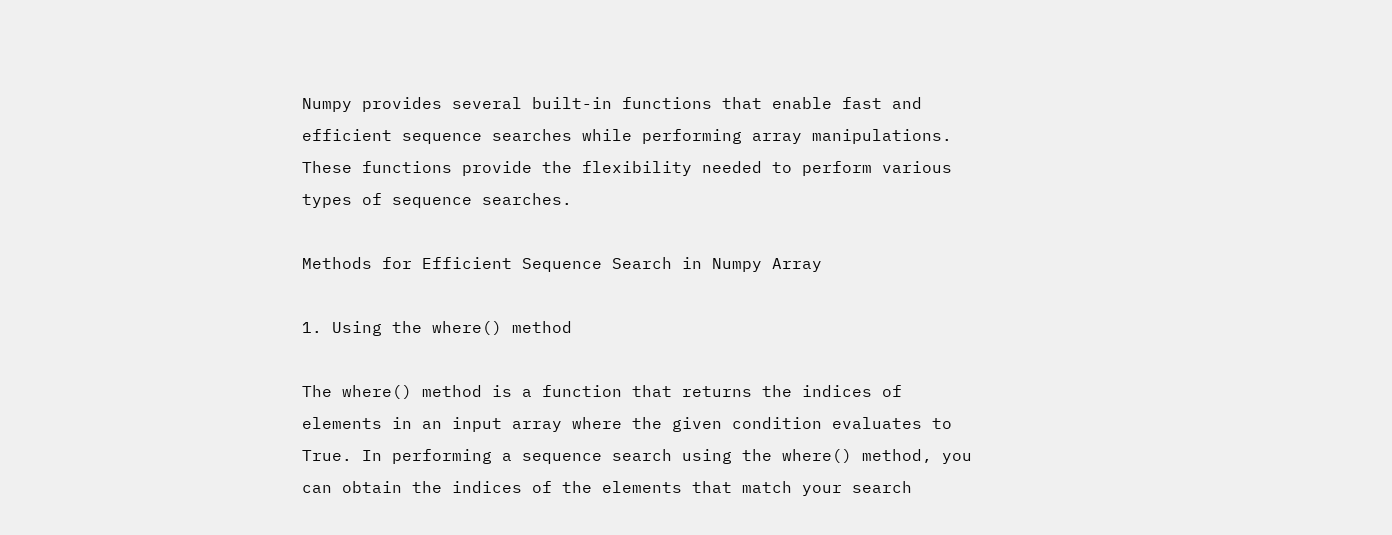Numpy provides several built-in functions that enable fast and efficient sequence searches while performing array manipulations. These functions provide the flexibility needed to perform various types of sequence searches.

Methods for Efficient Sequence Search in Numpy Array

1. Using the where() method

The where() method is a function that returns the indices of elements in an input array where the given condition evaluates to True. In performing a sequence search using the where() method, you can obtain the indices of the elements that match your search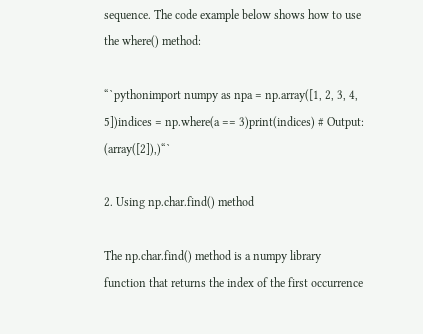sequence. The code example below shows how to use the where() method:

“`pythonimport numpy as npa = np.array([1, 2, 3, 4, 5])indices = np.where(a == 3)print(indices) # Output: (array([2]),)“`

2. Using np.char.find() method

The np.char.find() method is a numpy library function that returns the index of the first occurrence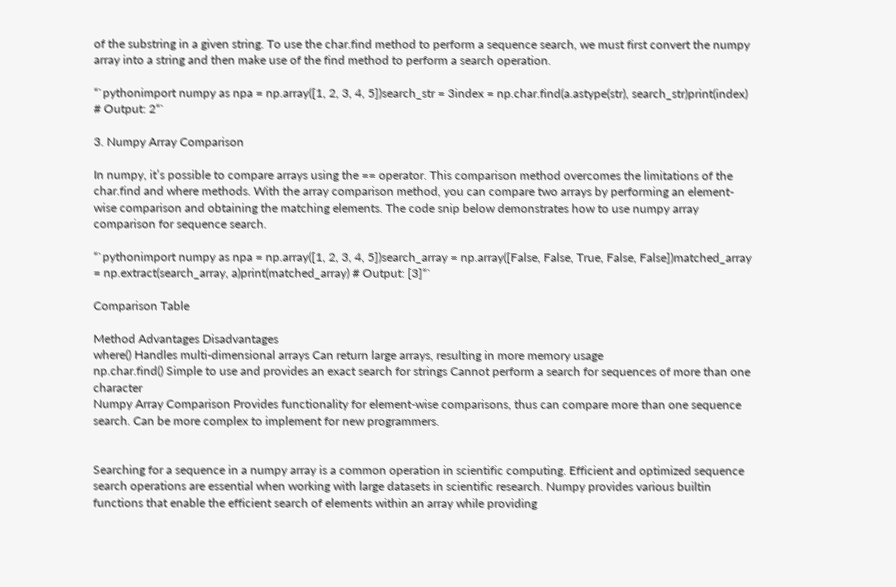of the substring in a given string. To use the char.find method to perform a sequence search, we must first convert the numpy array into a string and then make use of the find method to perform a search operation.

“`pythonimport numpy as npa = np.array([1, 2, 3, 4, 5])search_str = 3index = np.char.find(a.astype(str), search_str)print(index) # Output: 2“`

3. Numpy Array Comparison

In numpy, it’s possible to compare arrays using the == operator. This comparison method overcomes the limitations of the char.find and where methods. With the array comparison method, you can compare two arrays by performing an element-wise comparison and obtaining the matching elements. The code snip below demonstrates how to use numpy array comparison for sequence search.

“`pythonimport numpy as npa = np.array([1, 2, 3, 4, 5])search_array = np.array([False, False, True, False, False])matched_array = np.extract(search_array, a)print(matched_array) # Output: [3]“`

Comparison Table

Method Advantages Disadvantages
where() Handles multi-dimensional arrays Can return large arrays, resulting in more memory usage
np.char.find() Simple to use and provides an exact search for strings Cannot perform a search for sequences of more than one character
Numpy Array Comparison Provides functionality for element-wise comparisons, thus can compare more than one sequence search. Can be more complex to implement for new programmers.


Searching for a sequence in a numpy array is a common operation in scientific computing. Efficient and optimized sequence search operations are essential when working with large datasets in scientific research. Numpy provides various builtin functions that enable the efficient search of elements within an array while providing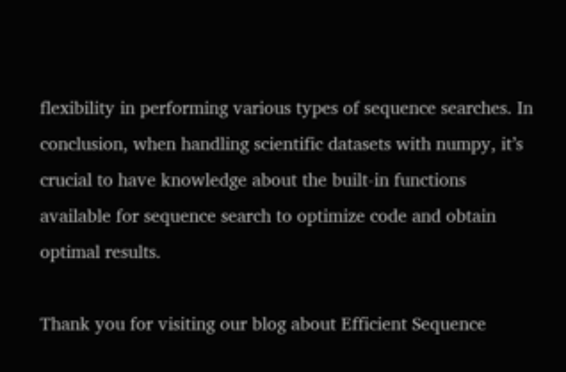flexibility in performing various types of sequence searches. In conclusion, when handling scientific datasets with numpy, it’s crucial to have knowledge about the built-in functions available for sequence search to optimize code and obtain optimal results.

Thank you for visiting our blog about Efficient Sequence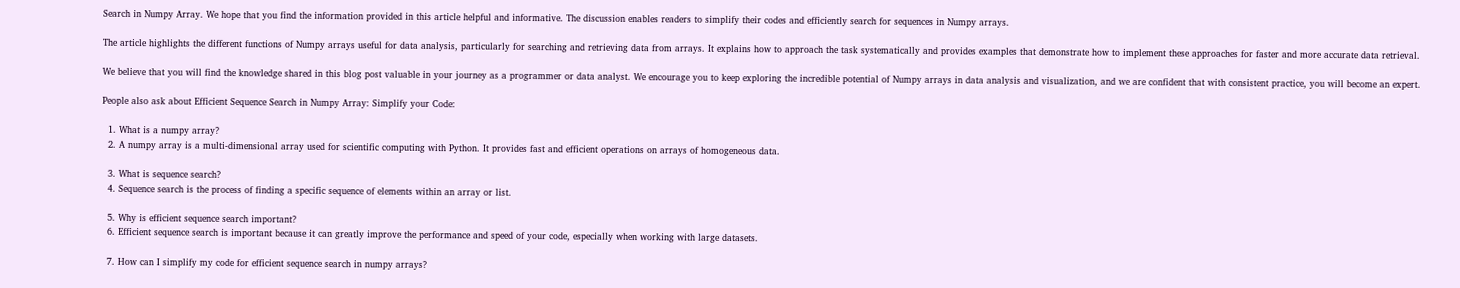Search in Numpy Array. We hope that you find the information provided in this article helpful and informative. The discussion enables readers to simplify their codes and efficiently search for sequences in Numpy arrays.

The article highlights the different functions of Numpy arrays useful for data analysis, particularly for searching and retrieving data from arrays. It explains how to approach the task systematically and provides examples that demonstrate how to implement these approaches for faster and more accurate data retrieval.

We believe that you will find the knowledge shared in this blog post valuable in your journey as a programmer or data analyst. We encourage you to keep exploring the incredible potential of Numpy arrays in data analysis and visualization, and we are confident that with consistent practice, you will become an expert.

People also ask about Efficient Sequence Search in Numpy Array: Simplify your Code:

  1. What is a numpy array?
  2. A numpy array is a multi-dimensional array used for scientific computing with Python. It provides fast and efficient operations on arrays of homogeneous data.

  3. What is sequence search?
  4. Sequence search is the process of finding a specific sequence of elements within an array or list.

  5. Why is efficient sequence search important?
  6. Efficient sequence search is important because it can greatly improve the performance and speed of your code, especially when working with large datasets.

  7. How can I simplify my code for efficient sequence search in numpy arrays?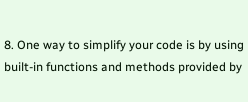8. One way to simplify your code is by using built-in functions and methods provided by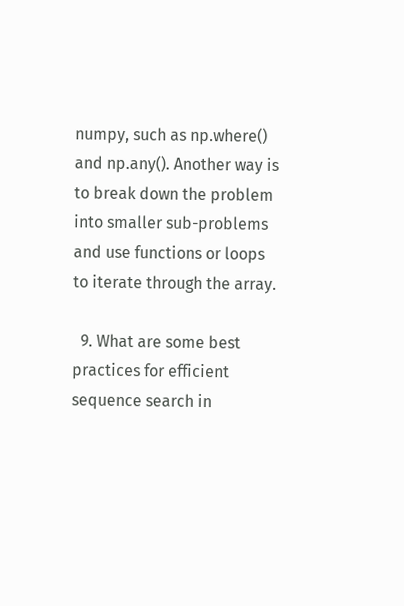numpy, such as np.where() and np.any(). Another way is to break down the problem into smaller sub-problems and use functions or loops to iterate through the array.

  9. What are some best practices for efficient sequence search in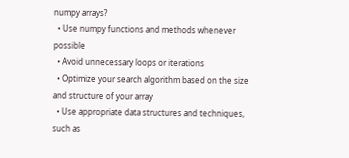numpy arrays?
  • Use numpy functions and methods whenever possible
  • Avoid unnecessary loops or iterations
  • Optimize your search algorithm based on the size and structure of your array
  • Use appropriate data structures and techniques, such as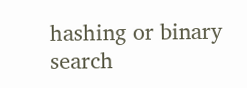hashing or binary search